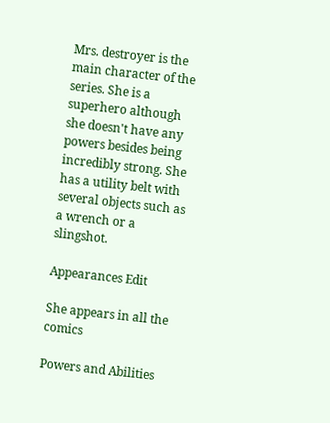Mrs. destroyer is the main character of the series. She is a superhero although she doesn't have any powers besides being incredibly strong. She has a utility belt with several objects such as a wrench or a slingshot.

Appearances Edit

She appears in all the comics

Powers and Abilities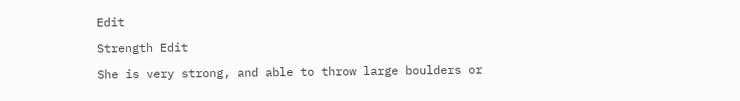Edit

Strength Edit

She is very strong, and able to throw large boulders or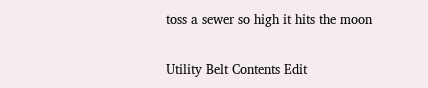toss a sewer so high it hits the moon

Utility Belt Contents Edit